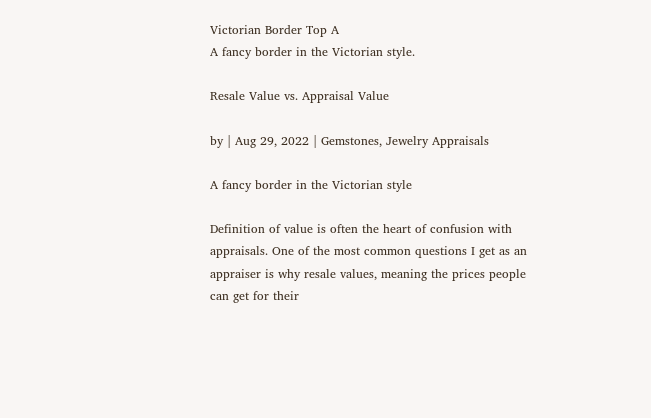Victorian Border Top A
A fancy border in the Victorian style.

Resale Value vs. Appraisal Value

by | Aug 29, 2022 | Gemstones, Jewelry Appraisals

A fancy border in the Victorian style

Definition of value is often the heart of confusion with appraisals. One of the most common questions I get as an appraiser is why resale values, meaning the prices people can get for their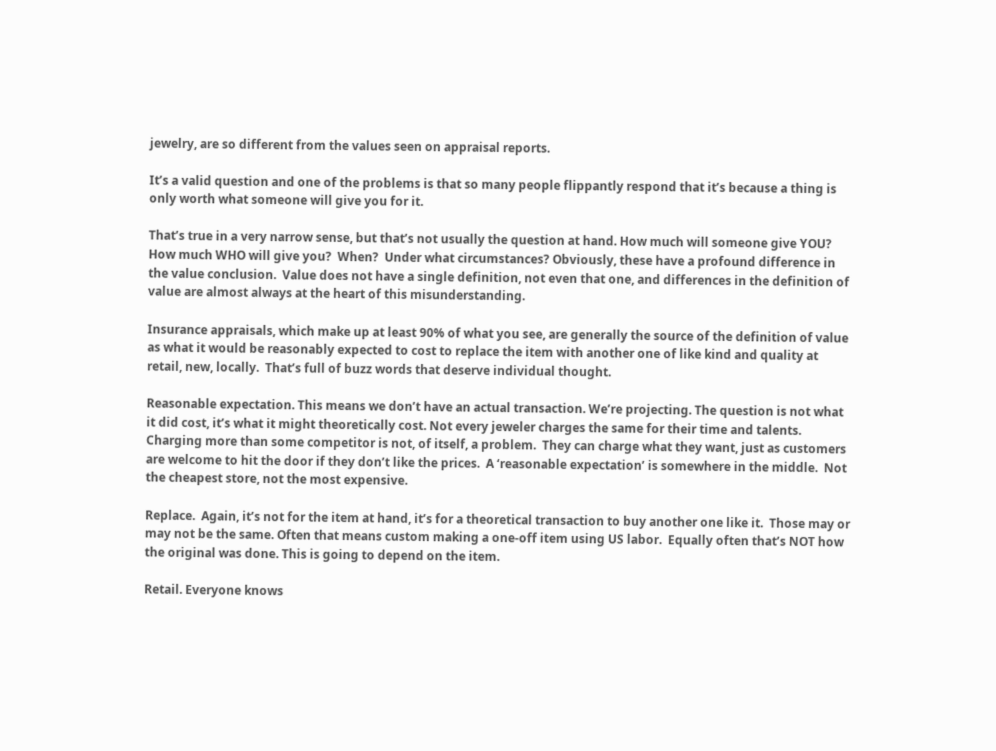jewelry, are so different from the values seen on appraisal reports.

It’s a valid question and one of the problems is that so many people flippantly respond that it’s because a thing is only worth what someone will give you for it.

That’s true in a very narrow sense, but that’s not usually the question at hand. How much will someone give YOU?  How much WHO will give you?  When?  Under what circumstances? Obviously, these have a profound difference in the value conclusion.  Value does not have a single definition, not even that one, and differences in the definition of value are almost always at the heart of this misunderstanding.

Insurance appraisals, which make up at least 90% of what you see, are generally the source of the definition of value as what it would be reasonably expected to cost to replace the item with another one of like kind and quality at retail, new, locally.  That’s full of buzz words that deserve individual thought.

Reasonable expectation. This means we don’t have an actual transaction. We’re projecting. The question is not what it did cost, it’s what it might theoretically cost. Not every jeweler charges the same for their time and talents. Charging more than some competitor is not, of itself, a problem.  They can charge what they want, just as customers are welcome to hit the door if they don’t like the prices.  A ‘reasonable expectation’ is somewhere in the middle.  Not the cheapest store, not the most expensive.

Replace.  Again, it’s not for the item at hand, it’s for a theoretical transaction to buy another one like it.  Those may or may not be the same. Often that means custom making a one-off item using US labor.  Equally often that’s NOT how the original was done. This is going to depend on the item.

Retail. Everyone knows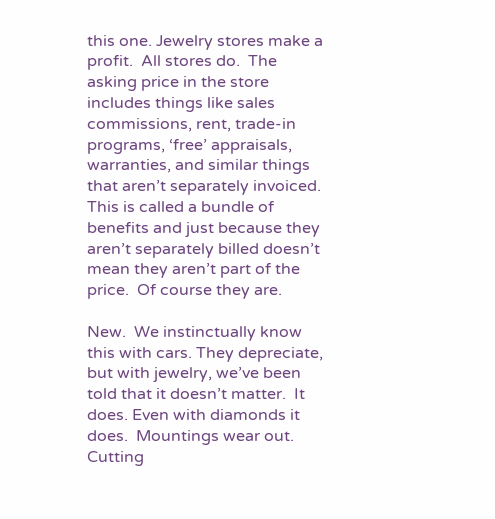this one. Jewelry stores make a profit.  All stores do.  The asking price in the store includes things like sales commissions, rent, trade-in programs, ‘free’ appraisals, warranties, and similar things that aren’t separately invoiced.  This is called a bundle of benefits and just because they aren’t separately billed doesn’t mean they aren’t part of the price.  Of course they are.

New.  We instinctually know this with cars. They depreciate, but with jewelry, we’ve been told that it doesn’t matter.  It does. Even with diamonds it does.  Mountings wear out. Cutting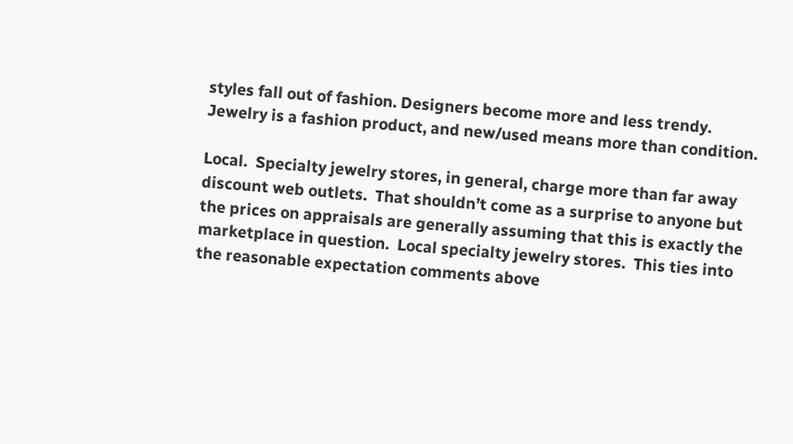styles fall out of fashion. Designers become more and less trendy. Jewelry is a fashion product, and new/used means more than condition.

Local.  Specialty jewelry stores, in general, charge more than far away discount web outlets.  That shouldn’t come as a surprise to anyone but the prices on appraisals are generally assuming that this is exactly the marketplace in question.  Local specialty jewelry stores.  This ties into the reasonable expectation comments above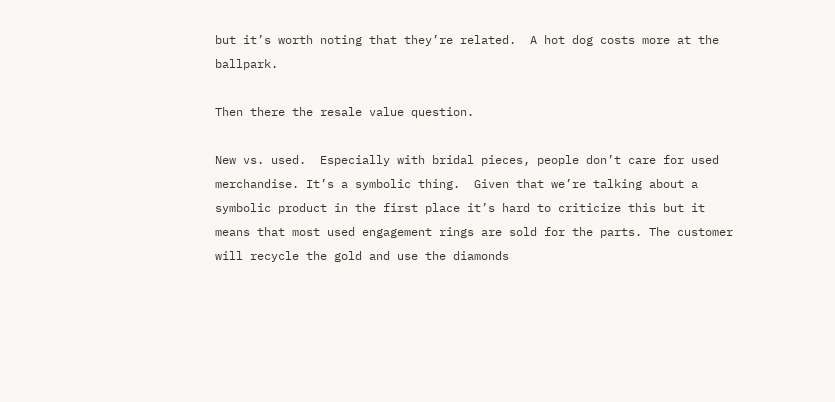but it’s worth noting that they’re related.  A hot dog costs more at the ballpark.

Then there the resale value question.

New vs. used.  Especially with bridal pieces, people don’t care for used merchandise. It’s a symbolic thing.  Given that we’re talking about a symbolic product in the first place it’s hard to criticize this but it means that most used engagement rings are sold for the parts. The customer will recycle the gold and use the diamonds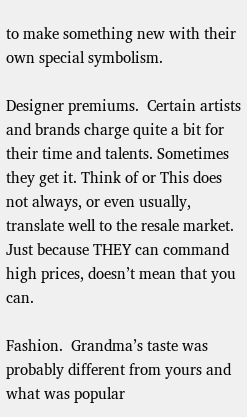to make something new with their own special symbolism.

Designer premiums.  Certain artists and brands charge quite a bit for their time and talents. Sometimes they get it. Think of or This does not always, or even usually, translate well to the resale market.  Just because THEY can command high prices, doesn’t mean that you can.

Fashion.  Grandma’s taste was probably different from yours and what was popular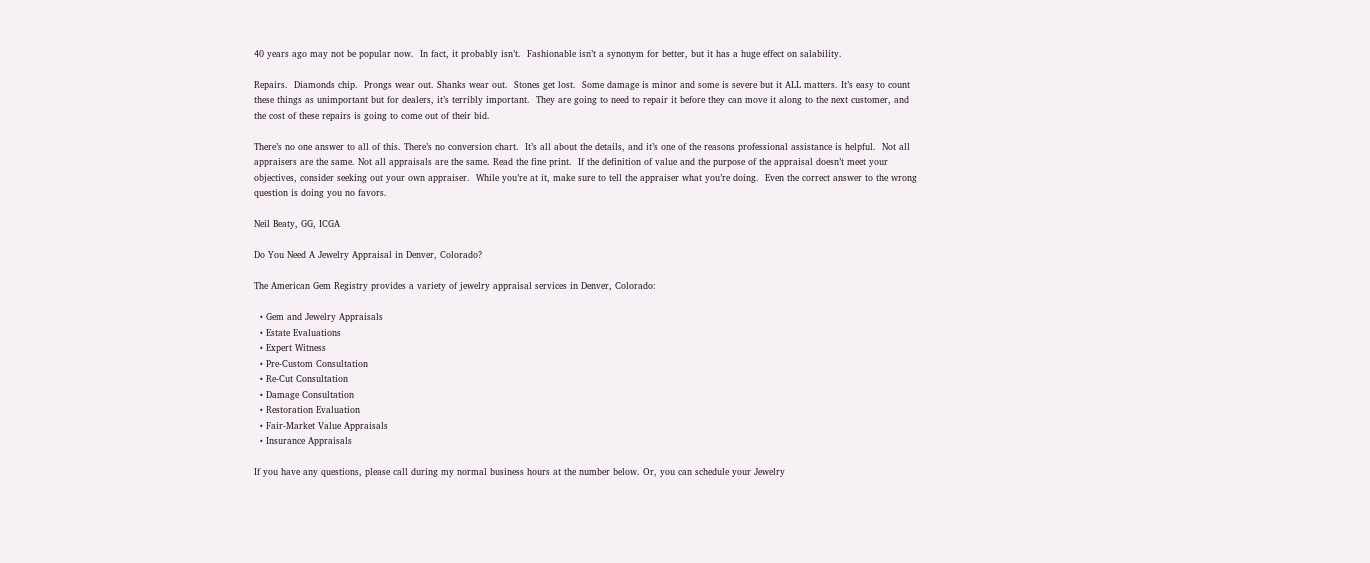40 years ago may not be popular now.  In fact, it probably isn’t.  Fashionable isn’t a synonym for better, but it has a huge effect on salability.

Repairs.  Diamonds chip.  Prongs wear out. Shanks wear out.  Stones get lost.  Some damage is minor and some is severe but it ALL matters. It’s easy to count these things as unimportant but for dealers, it’s terribly important.  They are going to need to repair it before they can move it along to the next customer, and the cost of these repairs is going to come out of their bid.

There’s no one answer to all of this. There’s no conversion chart.  It’s all about the details, and it’s one of the reasons professional assistance is helpful.  Not all appraisers are the same. Not all appraisals are the same. Read the fine print.  If the definition of value and the purpose of the appraisal doesn’t meet your objectives, consider seeking out your own appraiser.  While you’re at it, make sure to tell the appraiser what you’re doing.  Even the correct answer to the wrong question is doing you no favors.

Neil Beaty, GG, ICGA

Do You Need A Jewelry Appraisal in Denver, Colorado?

The American Gem Registry provides a variety of jewelry appraisal services in Denver, Colorado:

  • Gem and Jewelry Appraisals
  • Estate Evaluations
  • Expert Witness
  • Pre-Custom Consultation
  • Re-Cut Consultation
  • Damage Consultation
  • Restoration Evaluation
  • Fair-Market Value Appraisals
  • Insurance Appraisals

If you have any questions, please call during my normal business hours at the number below. Or, you can schedule your Jewelry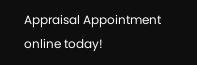Appraisal Appointment online today!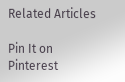Related Articles

Pin It on Pinterest